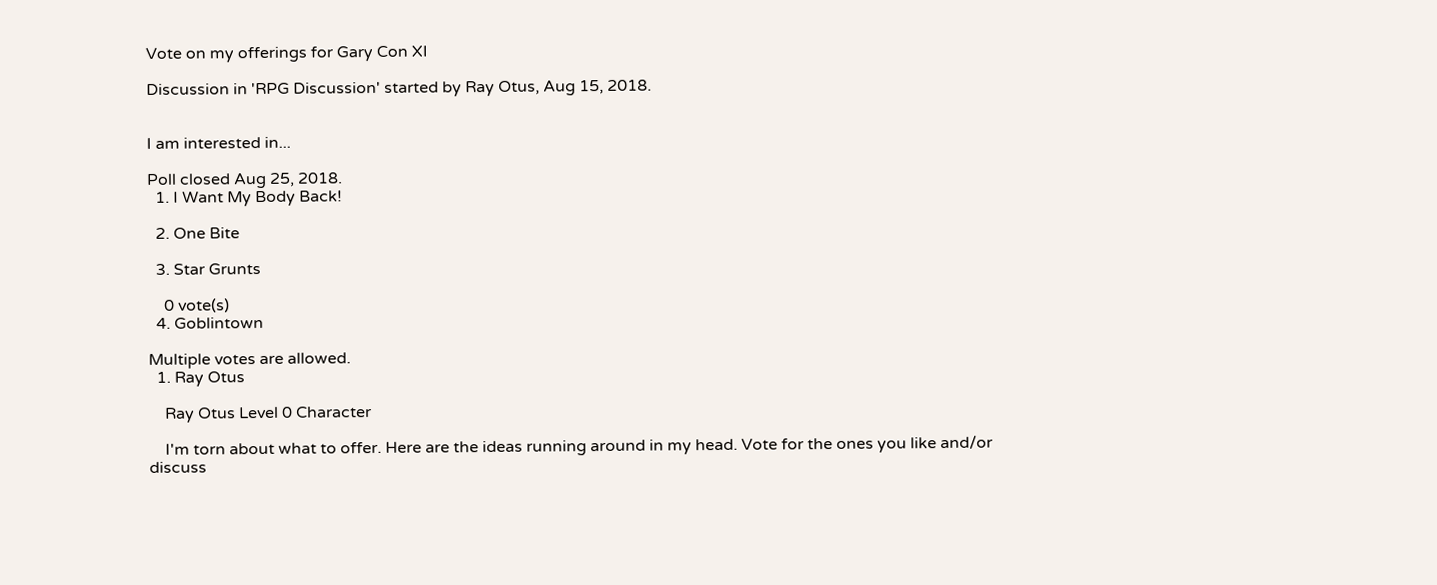Vote on my offerings for Gary Con XI

Discussion in 'RPG Discussion' started by Ray Otus, Aug 15, 2018.


I am interested in...

Poll closed Aug 25, 2018.
  1. I Want My Body Back!

  2. One Bite

  3. Star Grunts

    0 vote(s)
  4. Goblintown

Multiple votes are allowed.
  1. Ray Otus

    Ray Otus Level 0 Character

    I'm torn about what to offer. Here are the ideas running around in my head. Vote for the ones you like and/or discuss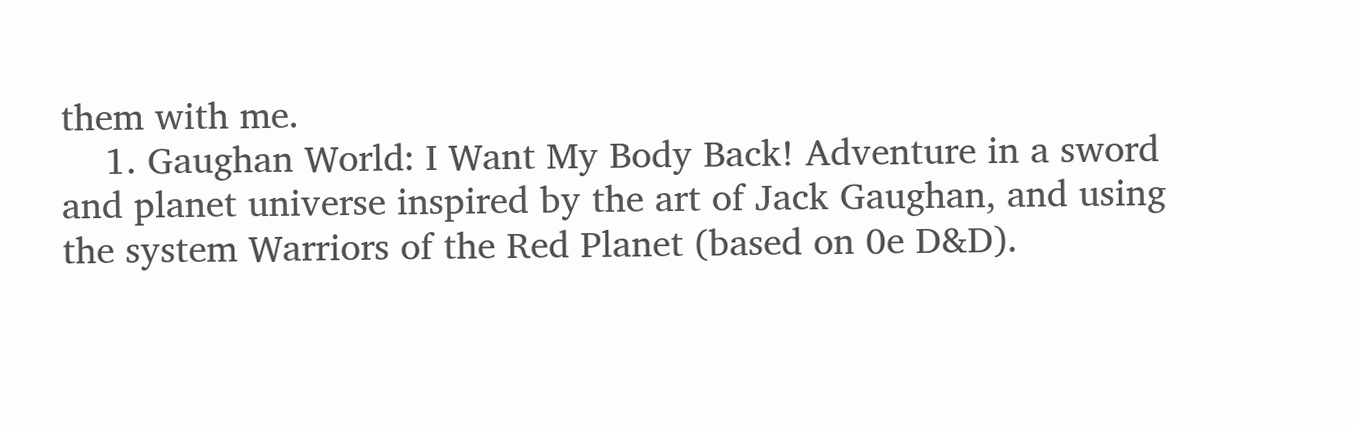them with me.
    1. Gaughan World: I Want My Body Back! Adventure in a sword and planet universe inspired by the art of Jack Gaughan, and using the system Warriors of the Red Planet (based on 0e D&D).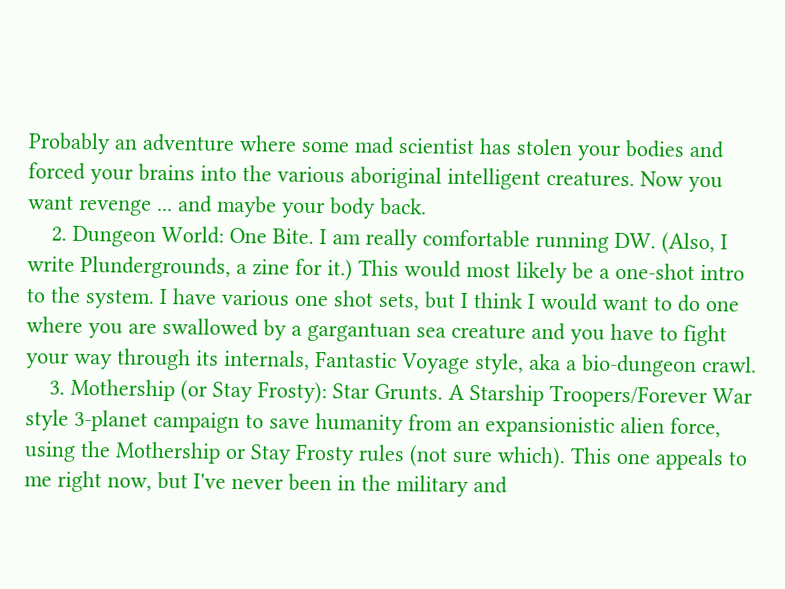Probably an adventure where some mad scientist has stolen your bodies and forced your brains into the various aboriginal intelligent creatures. Now you want revenge ... and maybe your body back.
    2. Dungeon World: One Bite. I am really comfortable running DW. (Also, I write Plundergrounds, a zine for it.) This would most likely be a one-shot intro to the system. I have various one shot sets, but I think I would want to do one where you are swallowed by a gargantuan sea creature and you have to fight your way through its internals, Fantastic Voyage style, aka a bio-dungeon crawl.
    3. Mothership (or Stay Frosty): Star Grunts. A Starship Troopers/Forever War style 3-planet campaign to save humanity from an expansionistic alien force, using the Mothership or Stay Frosty rules (not sure which). This one appeals to me right now, but I've never been in the military and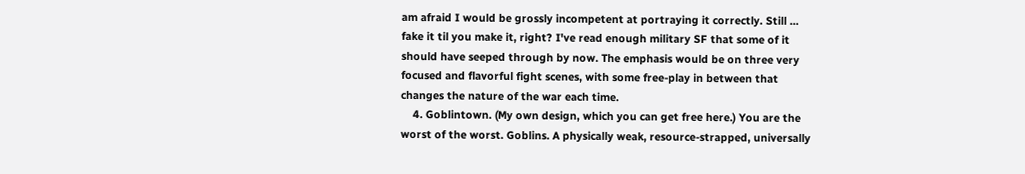am afraid I would be grossly incompetent at portraying it correctly. Still ... fake it til you make it, right? I've read enough military SF that some of it should have seeped through by now. The emphasis would be on three very focused and flavorful fight scenes, with some free-play in between that changes the nature of the war each time.
    4. Goblintown. (My own design, which you can get free here.) You are the worst of the worst. Goblins. A physically weak, resource-strapped, universally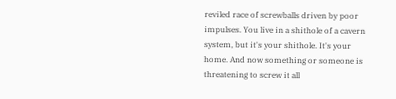reviled race of screwballs driven by poor impulses. You live in a shithole of a cavern system, but it's your shithole. It's your home. And now something or someone is threatening to screw it all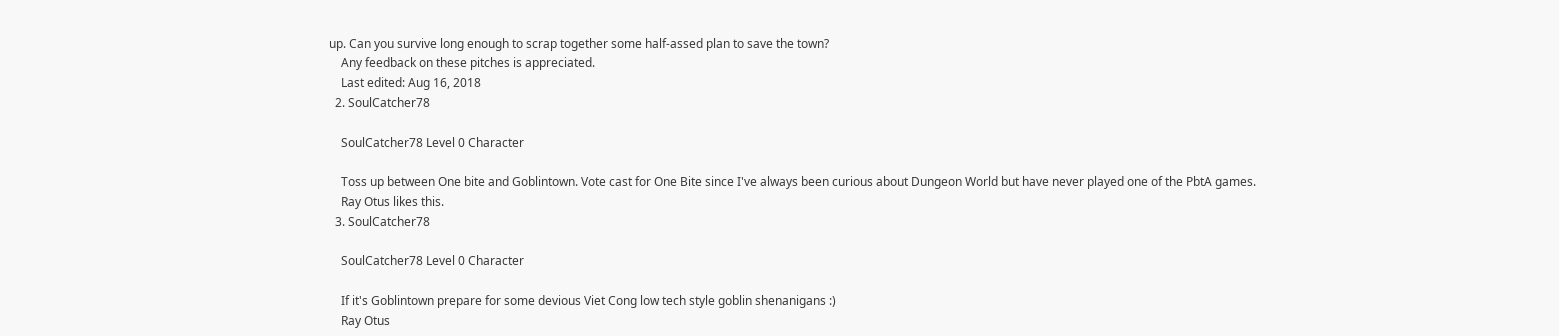up. Can you survive long enough to scrap together some half-assed plan to save the town?
    Any feedback on these pitches is appreciated.
    Last edited: Aug 16, 2018
  2. SoulCatcher78

    SoulCatcher78 Level 0 Character

    Toss up between One bite and Goblintown. Vote cast for One Bite since I've always been curious about Dungeon World but have never played one of the PbtA games.
    Ray Otus likes this.
  3. SoulCatcher78

    SoulCatcher78 Level 0 Character

    If it's Goblintown prepare for some devious Viet Cong low tech style goblin shenanigans :)
    Ray Otus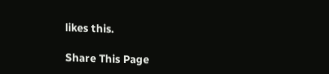likes this.

Share This Page